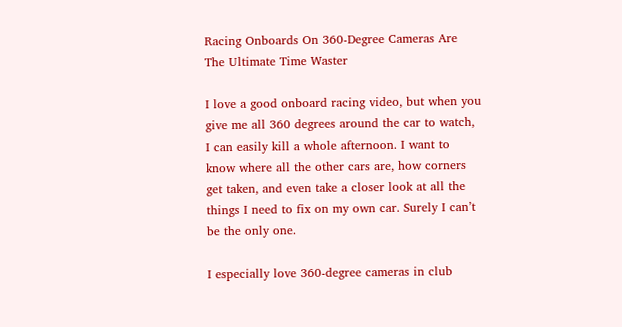Racing Onboards On 360-Degree Cameras Are The Ultimate Time Waster

I love a good onboard racing video, but when you give me all 360 degrees around the car to watch, I can easily kill a whole afternoon. I want to know where all the other cars are, how corners get taken, and even take a closer look at all the things I need to fix on my own car. Surely I can’t be the only one.

I especially love 360-degree cameras in club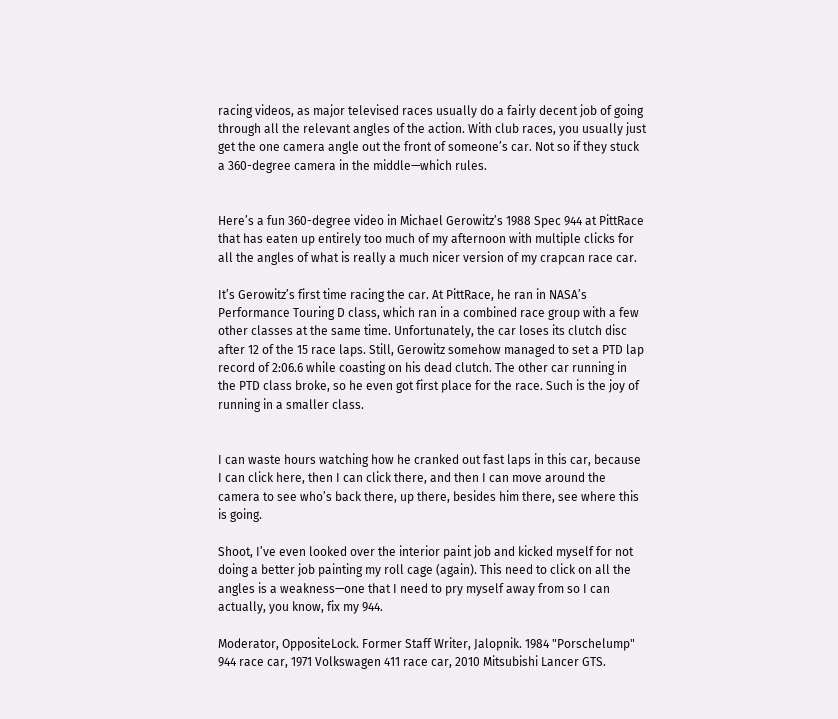racing videos, as major televised races usually do a fairly decent job of going through all the relevant angles of the action. With club races, you usually just get the one camera angle out the front of someone’s car. Not so if they stuck a 360-degree camera in the middle—which rules.


Here’s a fun 360-degree video in Michael Gerowitz’s 1988 Spec 944 at PittRace that has eaten up entirely too much of my afternoon with multiple clicks for all the angles of what is really a much nicer version of my crapcan race car.

It’s Gerowitz’s first time racing the car. At PittRace, he ran in NASA’s Performance Touring D class, which ran in a combined race group with a few other classes at the same time. Unfortunately, the car loses its clutch disc after 12 of the 15 race laps. Still, Gerowitz somehow managed to set a PTD lap record of 2:06.6 while coasting on his dead clutch. The other car running in the PTD class broke, so he even got first place for the race. Such is the joy of running in a smaller class.


I can waste hours watching how he cranked out fast laps in this car, because I can click here, then I can click there, and then I can move around the camera to see who’s back there, up there, besides him there, see where this is going.

Shoot, I’ve even looked over the interior paint job and kicked myself for not doing a better job painting my roll cage (again). This need to click on all the angles is a weakness—one that I need to pry myself away from so I can actually, you know, fix my 944.

Moderator, OppositeLock. Former Staff Writer, Jalopnik. 1984 "Porschelump" 944 race car, 1971 Volkswagen 411 race car, 2010 Mitsubishi Lancer GTS.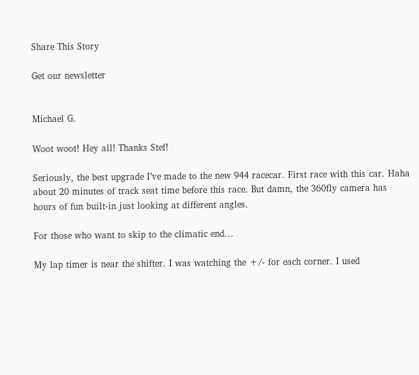Share This Story

Get our newsletter


Michael G.

Woot woot! Hey all! Thanks Stef!

Seriously, the best upgrade I’ve made to the new 944 racecar. First race with this car. Haha about 20 minutes of track seat time before this race. But damn, the 360fly camera has hours of fun built-in just looking at different angles.

For those who want to skip to the climatic end...

My lap timer is near the shifter. I was watching the +/- for each corner. I used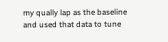my qually lap as the baseline and used that data to tune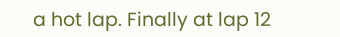a hot lap. Finally at lap 12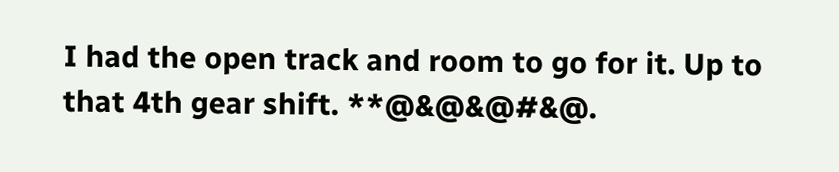I had the open track and room to go for it. Up to that 4th gear shift. **@&@&@#&@.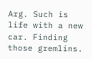Arg. Such is life with a new car. Finding those gremlins.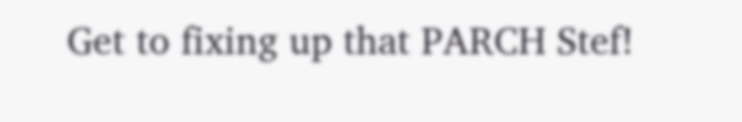Get to fixing up that PARCH Stef!